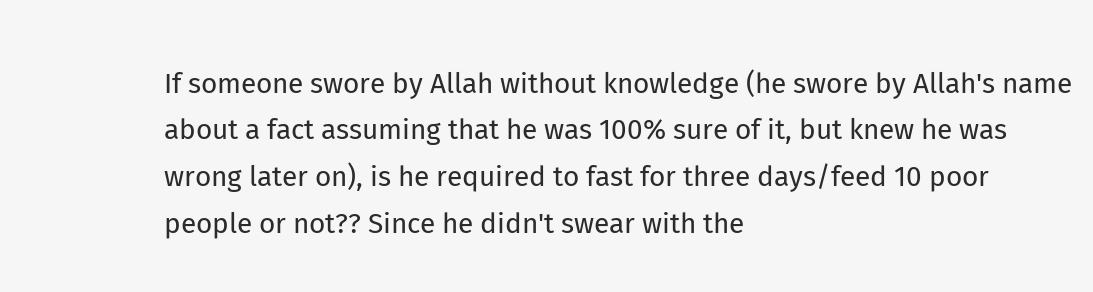If someone swore by Allah without knowledge (he swore by Allah's name about a fact assuming that he was 100% sure of it, but knew he was wrong later on), is he required to fast for three days/feed 10 poor people or not?? Since he didn't swear with the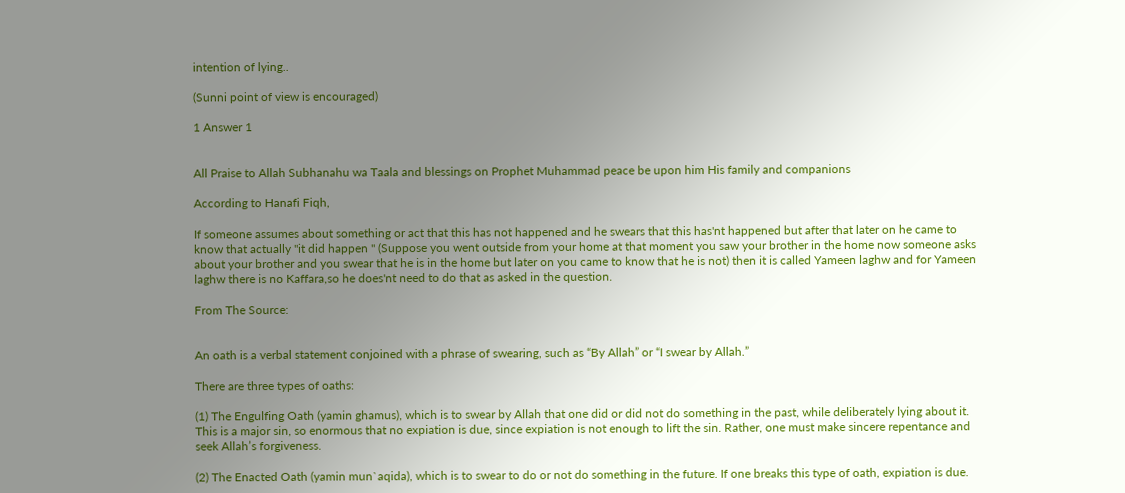intention of lying..

(Sunni point of view is encouraged)

1 Answer 1


All Praise to Allah Subhanahu wa Taala and blessings on Prophet Muhammad peace be upon him His family and companions

According to Hanafi Fiqh,

If someone assumes about something or act that this has not happened and he swears that this has'nt happened but after that later on he came to know that actually "it did happen " (Suppose you went outside from your home at that moment you saw your brother in the home now someone asks about your brother and you swear that he is in the home but later on you came to know that he is not) then it is called Yameen laghw and for Yameen laghw there is no Kaffara,so he does'nt need to do that as asked in the question.

From The Source:


An oath is a verbal statement conjoined with a phrase of swearing, such as “By Allah” or “I swear by Allah.”

There are three types of oaths:

(1) The Engulfing Oath (yamin ghamus), which is to swear by Allah that one did or did not do something in the past, while deliberately lying about it. This is a major sin, so enormous that no expiation is due, since expiation is not enough to lift the sin. Rather, one must make sincere repentance and seek Allah’s forgiveness.

(2) The Enacted Oath (yamin mun`aqida), which is to swear to do or not do something in the future. If one breaks this type of oath, expiation is due.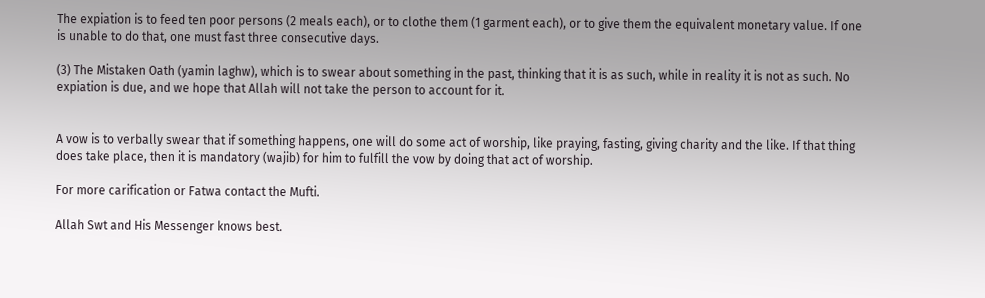The expiation is to feed ten poor persons (2 meals each), or to clothe them (1 garment each), or to give them the equivalent monetary value. If one is unable to do that, one must fast three consecutive days.

(3) The Mistaken Oath (yamin laghw), which is to swear about something in the past, thinking that it is as such, while in reality it is not as such. No expiation is due, and we hope that Allah will not take the person to account for it.


A vow is to verbally swear that if something happens, one will do some act of worship, like praying, fasting, giving charity and the like. If that thing does take place, then it is mandatory (wajib) for him to fulfill the vow by doing that act of worship.

For more carification or Fatwa contact the Mufti.

Allah Swt and His Messenger knows best.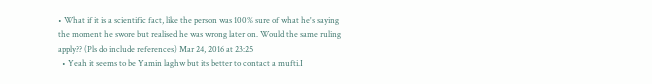• What if it is a scientific fact, like the person was 100% sure of what he's saying the moment he swore but realised he was wrong later on. Would the same ruling apply?? (Pls do include references) Mar 24, 2016 at 23:25
  • Yeah it seems to be Yamin laghw but its better to contact a mufti.I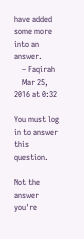have added some more into an answer.
    – Faqirah
    Mar 25, 2016 at 0:32

You must log in to answer this question.

Not the answer you're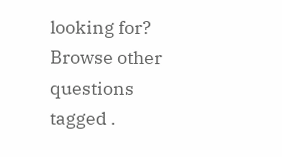looking for? Browse other questions tagged .